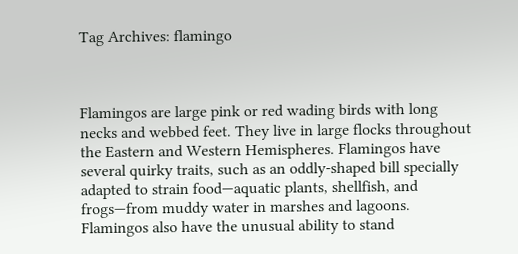Tag Archives: flamingo



Flamingos are large pink or red wading birds with long necks and webbed feet. They live in large flocks throughout the Eastern and Western Hemispheres. Flamingos have several quirky traits, such as an oddly-shaped bill specially adapted to strain food—aquatic plants, shellfish, and frogs—from muddy water in marshes and lagoons. Flamingos also have the unusual ability to stand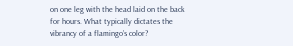on one leg with the head laid on the back for hours. What typically dictates the vibrancy of a flamingo’s color?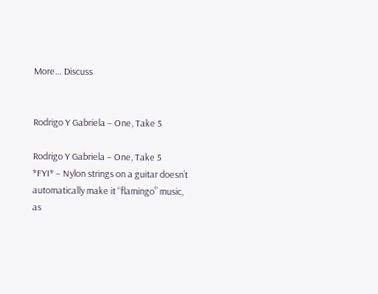More… Discuss


Rodrigo Y Gabriela – One, Take 5

Rodrigo Y Gabriela – One, Take 5
*FYI* – Nylon strings on a guitar doesn’t automatically make it “flamingo” music, as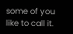some of you like to call it.